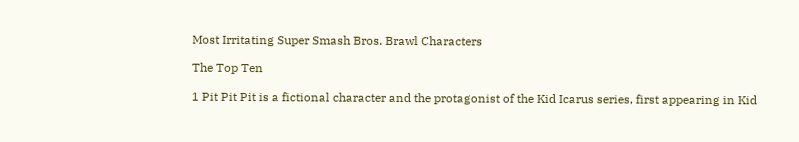Most Irritating Super Smash Bros. Brawl Characters

The Top Ten

1 Pit Pit Pit is a fictional character and the protagonist of the Kid Icarus series, first appearing in Kid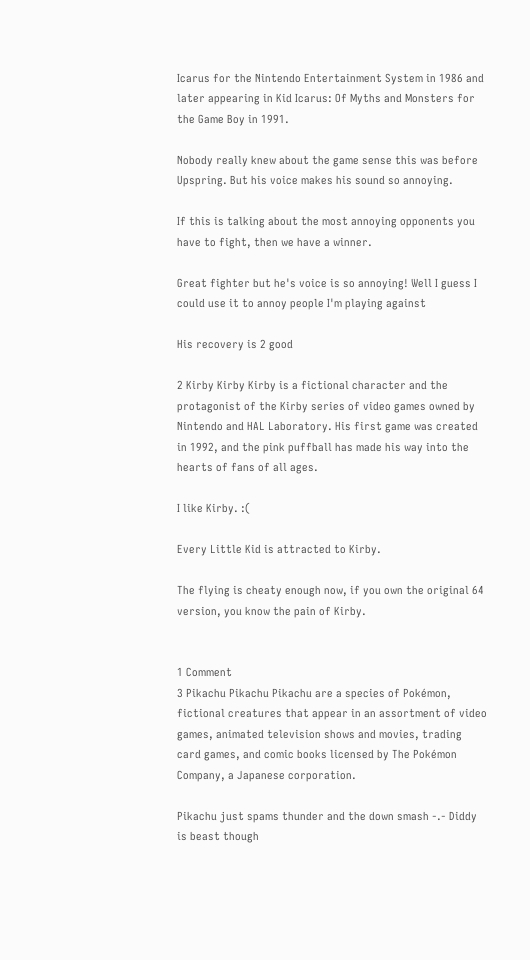Icarus for the Nintendo Entertainment System in 1986 and later appearing in Kid Icarus: Of Myths and Monsters for the Game Boy in 1991.

Nobody really knew about the game sense this was before Upspring. But his voice makes his sound so annoying.

If this is talking about the most annoying opponents you have to fight, then we have a winner.

Great fighter but he's voice is so annoying! Well I guess I could use it to annoy people I'm playing against

His recovery is 2 good

2 Kirby Kirby Kirby is a fictional character and the protagonist of the Kirby series of video games owned by Nintendo and HAL Laboratory. His first game was created in 1992, and the pink puffball has made his way into the hearts of fans of all ages.

I like Kirby. :(

Every Little Kid is attracted to Kirby.

The flying is cheaty enough now, if you own the original 64 version, you know the pain of Kirby.


1 Comment
3 Pikachu Pikachu Pikachu are a species of Pokémon, fictional creatures that appear in an assortment of video games, animated television shows and movies, trading card games, and comic books licensed by The Pokémon Company, a Japanese corporation.

Pikachu just spams thunder and the down smash -.- Diddy is beast though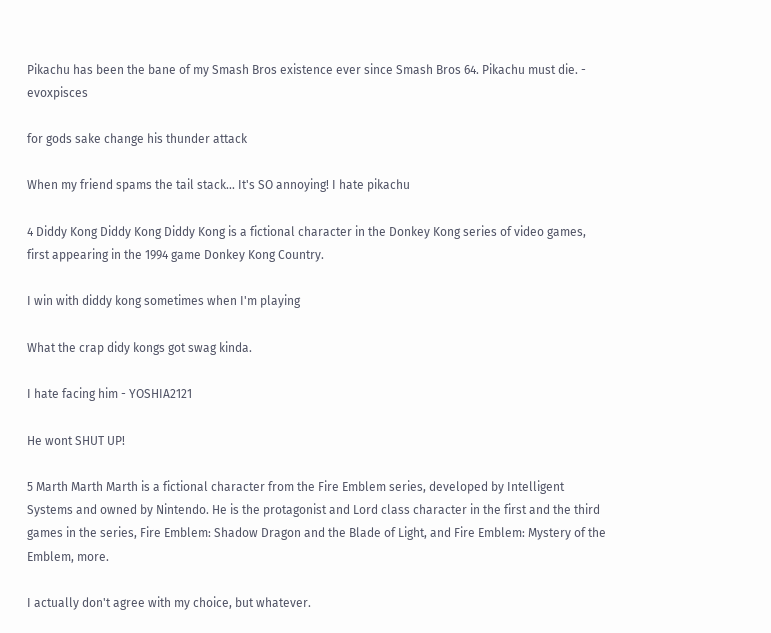Pikachu has been the bane of my Smash Bros existence ever since Smash Bros 64. Pikachu must die. - evoxpisces

for gods sake change his thunder attack

When my friend spams the tail stack... It's SO annoying! I hate pikachu

4 Diddy Kong Diddy Kong Diddy Kong is a fictional character in the Donkey Kong series of video games, first appearing in the 1994 game Donkey Kong Country.

I win with diddy kong sometimes when I'm playing

What the crap didy kongs got swag kinda.

I hate facing him - YOSHIA2121

He wont SHUT UP!

5 Marth Marth Marth is a fictional character from the Fire Emblem series, developed by Intelligent Systems and owned by Nintendo. He is the protagonist and Lord class character in the first and the third games in the series, Fire Emblem: Shadow Dragon and the Blade of Light, and Fire Emblem: Mystery of the Emblem, more.

I actually don't agree with my choice, but whatever.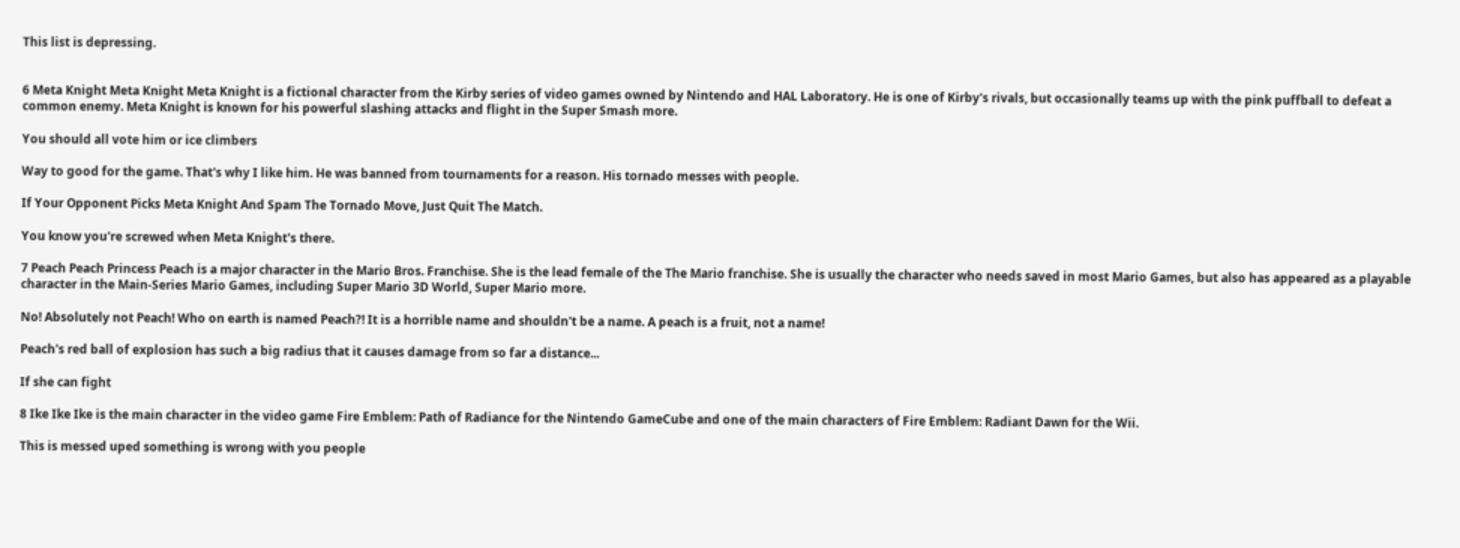This list is depressing.


6 Meta Knight Meta Knight Meta Knight is a fictional character from the Kirby series of video games owned by Nintendo and HAL Laboratory. He is one of Kirby's rivals, but occasionally teams up with the pink puffball to defeat a common enemy. Meta Knight is known for his powerful slashing attacks and flight in the Super Smash more.

You should all vote him or ice climbers

Way to good for the game. That's why I like him. He was banned from tournaments for a reason. His tornado messes with people.

If Your Opponent Picks Meta Knight And Spam The Tornado Move, Just Quit The Match.

You know you're screwed when Meta Knight's there.

7 Peach Peach Princess Peach is a major character in the Mario Bros. Franchise. She is the lead female of the The Mario franchise. She is usually the character who needs saved in most Mario Games, but also has appeared as a playable character in the Main-Series Mario Games, including Super Mario 3D World, Super Mario more.

No! Absolutely not Peach! Who on earth is named Peach?! It is a horrible name and shouldn't be a name. A peach is a fruit, not a name!

Peach's red ball of explosion has such a big radius that it causes damage from so far a distance...

If she can fight

8 Ike Ike Ike is the main character in the video game Fire Emblem: Path of Radiance for the Nintendo GameCube and one of the main characters of Fire Emblem: Radiant Dawn for the Wii.

This is messed uped something is wrong with you people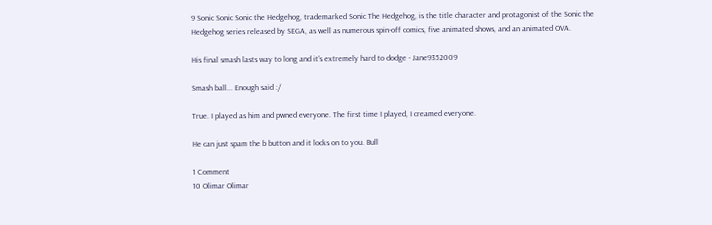9 Sonic Sonic Sonic the Hedgehog, trademarked Sonic The Hedgehog, is the title character and protagonist of the Sonic the Hedgehog series released by SEGA, as well as numerous spin-off comics, five animated shows, and an animated OVA.

His final smash lasts way to long and it's extremely hard to dodge - Jane9352009

Smash ball... Enough said :/

True. I played as him and pwned everyone. The first time I played, I creamed everyone.

He can just spam the b button and it locks on to you. Bull

1 Comment
10 Olimar Olimar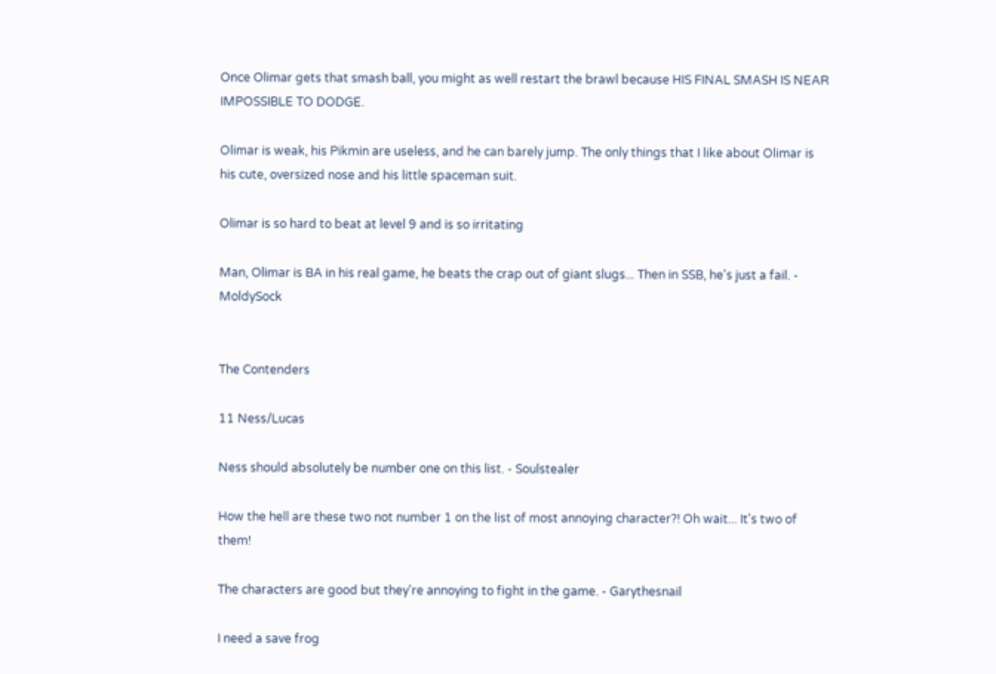Once Olimar gets that smash ball, you might as well restart the brawl because HIS FINAL SMASH IS NEAR IMPOSSIBLE TO DODGE.

Olimar is weak, his Pikmin are useless, and he can barely jump. The only things that I like about Olimar is his cute, oversized nose and his little spaceman suit.

Olimar is so hard to beat at level 9 and is so irritating

Man, Olimar is BA in his real game, he beats the crap out of giant slugs... Then in SSB, he's just a fail. - MoldySock


The Contenders

11 Ness/Lucas

Ness should absolutely be number one on this list. - Soulstealer

How the hell are these two not number 1 on the list of most annoying character?! Oh wait... It's two of them!

The characters are good but they're annoying to fight in the game. - Garythesnail

I need a save frog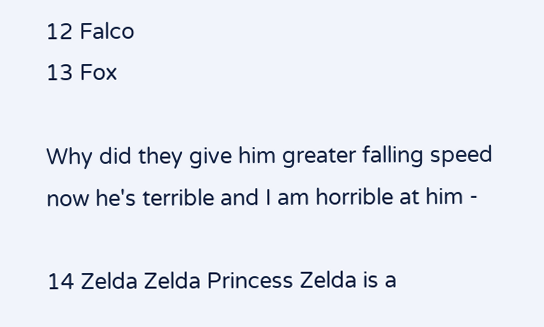12 Falco
13 Fox

Why did they give him greater falling speed now he's terrible and I am horrible at him -

14 Zelda Zelda Princess Zelda is a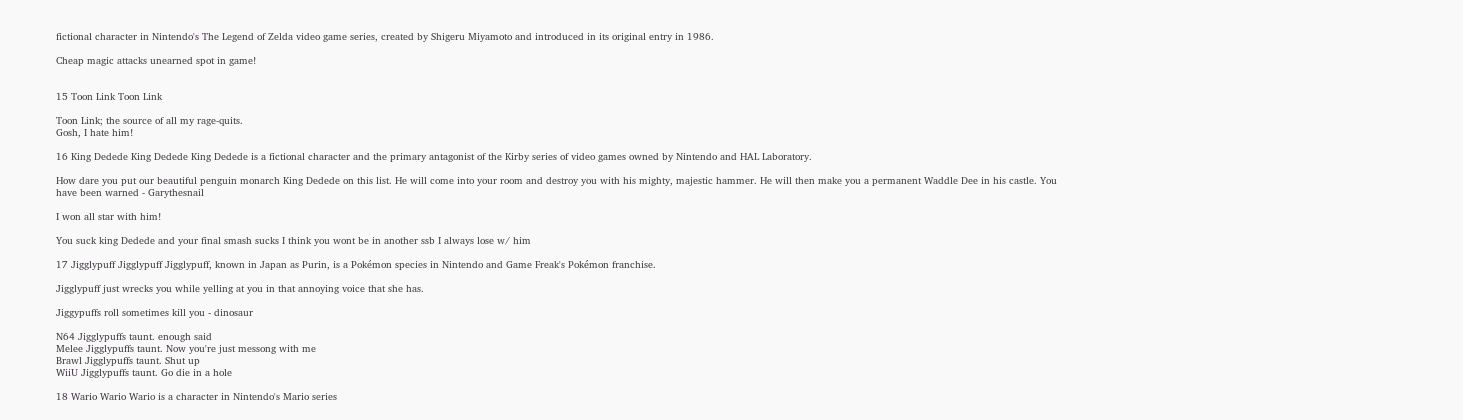fictional character in Nintendo's The Legend of Zelda video game series, created by Shigeru Miyamoto and introduced in its original entry in 1986.

Cheap magic attacks unearned spot in game!


15 Toon Link Toon Link

Toon Link; the source of all my rage-quits.
Gosh, I hate him!

16 King Dedede King Dedede King Dedede is a fictional character and the primary antagonist of the Kirby series of video games owned by Nintendo and HAL Laboratory.

How dare you put our beautiful penguin monarch King Dedede on this list. He will come into your room and destroy you with his mighty, majestic hammer. He will then make you a permanent Waddle Dee in his castle. You have been warned - Garythesnail

I won all star with him!

You suck king Dedede and your final smash sucks I think you wont be in another ssb I always lose w/ him

17 Jigglypuff Jigglypuff Jigglypuff, known in Japan as Purin, is a Pokémon species in Nintendo and Game Freak's Pokémon franchise.

Jigglypuff just wrecks you while yelling at you in that annoying voice that she has.

Jiggypuffs roll sometimes kill you - dinosaur

N64 Jigglypuffs taunt. enough said
Melee Jigglypuffs taunt. Now you're just messong with me
Brawl Jigglypuffs taunt. Shut up
WiiU Jigglypuffs taunt. Go die in a hole

18 Wario Wario Wario is a character in Nintendo's Mario series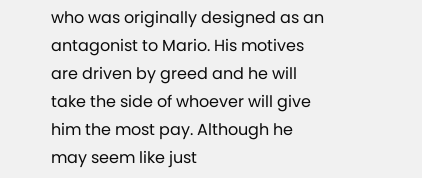who was originally designed as an antagonist to Mario. His motives are driven by greed and he will take the side of whoever will give him the most pay. Although he may seem like just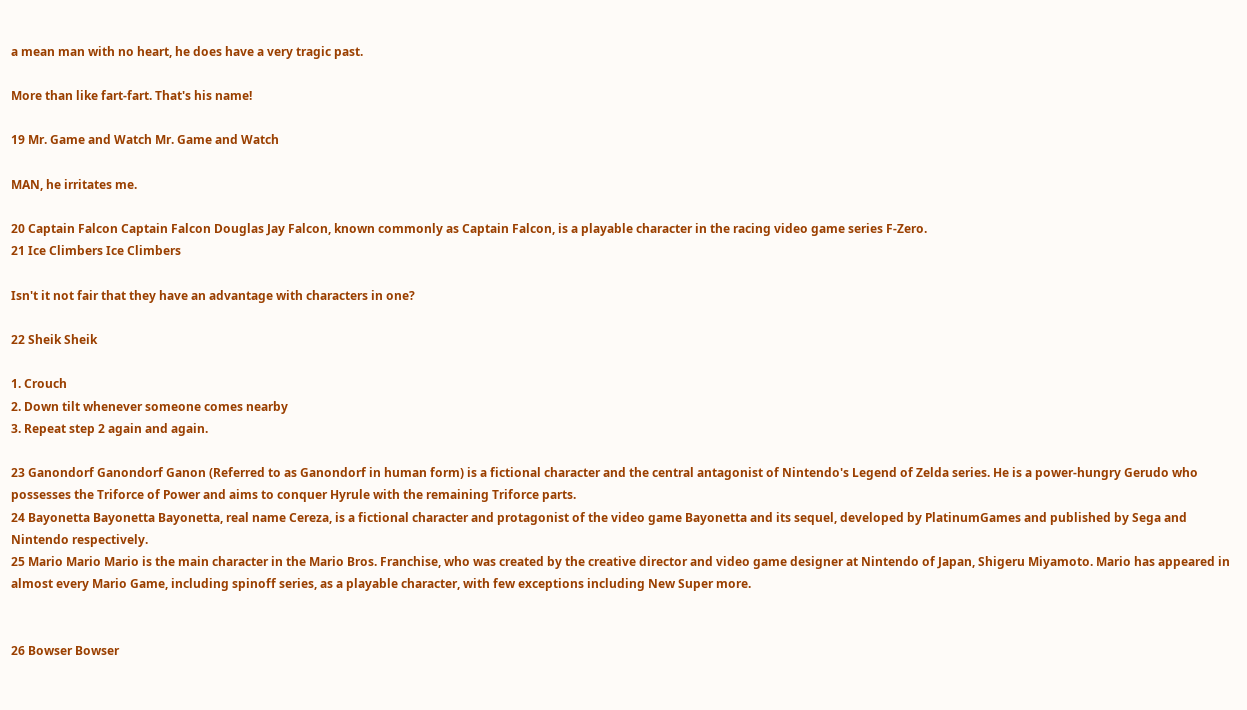a mean man with no heart, he does have a very tragic past.

More than like fart-fart. That's his name!

19 Mr. Game and Watch Mr. Game and Watch

MAN, he irritates me.

20 Captain Falcon Captain Falcon Douglas Jay Falcon, known commonly as Captain Falcon, is a playable character in the racing video game series F-Zero.
21 Ice Climbers Ice Climbers

Isn't it not fair that they have an advantage with characters in one?

22 Sheik Sheik

1. Crouch
2. Down tilt whenever someone comes nearby
3. Repeat step 2 again and again.

23 Ganondorf Ganondorf Ganon (Referred to as Ganondorf in human form) is a fictional character and the central antagonist of Nintendo's Legend of Zelda series. He is a power-hungry Gerudo who possesses the Triforce of Power and aims to conquer Hyrule with the remaining Triforce parts.
24 Bayonetta Bayonetta Bayonetta, real name Cereza, is a fictional character and protagonist of the video game Bayonetta and its sequel, developed by PlatinumGames and published by Sega and Nintendo respectively.
25 Mario Mario Mario is the main character in the Mario Bros. Franchise, who was created by the creative director and video game designer at Nintendo of Japan, Shigeru Miyamoto. Mario has appeared in almost every Mario Game, including spinoff series, as a playable character, with few exceptions including New Super more.


26 Bowser Bowser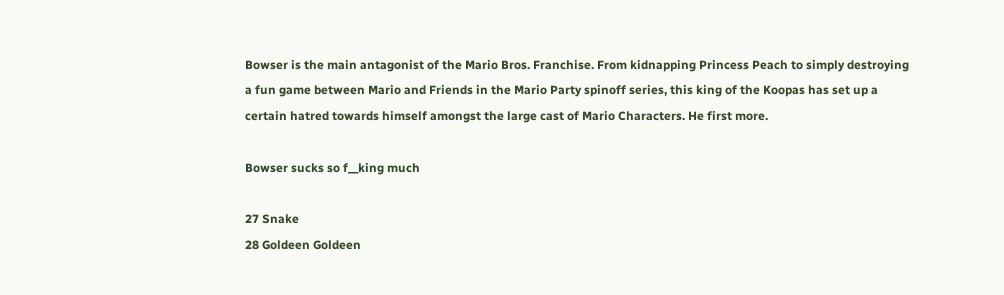Bowser is the main antagonist of the Mario Bros. Franchise. From kidnapping Princess Peach to simply destroying a fun game between Mario and Friends in the Mario Party spinoff series, this king of the Koopas has set up a certain hatred towards himself amongst the large cast of Mario Characters. He first more.

Bowser sucks so f__king much

27 Snake
28 Goldeen Goldeen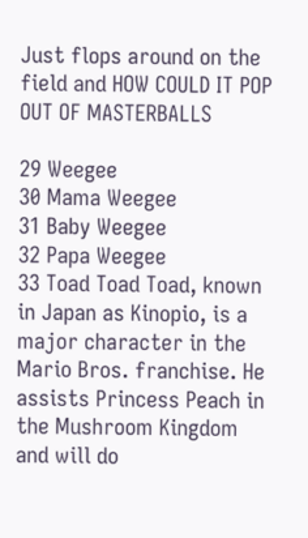Just flops around on the field and HOW COULD IT POP OUT OF MASTERBALLS

29 Weegee
30 Mama Weegee
31 Baby Weegee
32 Papa Weegee
33 Toad Toad Toad, known in Japan as Kinopio, is a major character in the Mario Bros. franchise. He assists Princess Peach in the Mushroom Kingdom and will do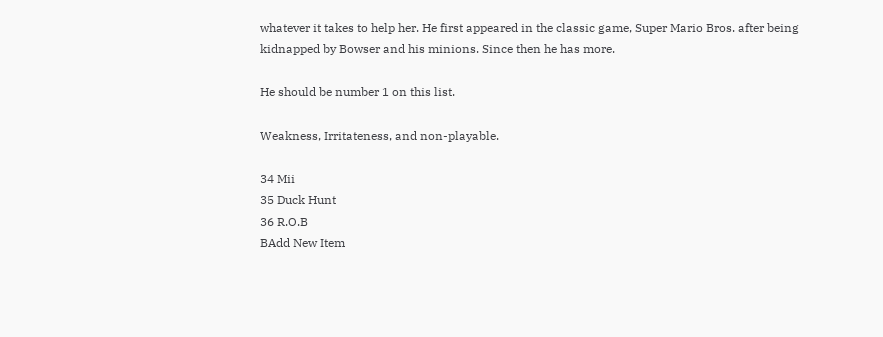whatever it takes to help her. He first appeared in the classic game, Super Mario Bros. after being kidnapped by Bowser and his minions. Since then he has more.

He should be number 1 on this list.

Weakness, Irritateness, and non-playable.

34 Mii
35 Duck Hunt
36 R.O.B
BAdd New Item